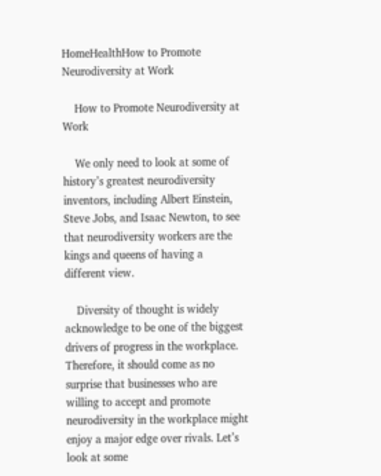HomeHealthHow to Promote Neurodiversity at Work

    How to Promote Neurodiversity at Work

    We only need to look at some of history’s greatest neurodiversity inventors, including Albert Einstein, Steve Jobs, and Isaac Newton, to see that neurodiversity workers are the kings and queens of having a different view.

    Diversity of thought is widely acknowledge to be one of the biggest drivers of progress in the workplace. Therefore, it should come as no surprise that businesses who are willing to accept and promote neurodiversity in the workplace might enjoy a major edge over rivals. Let’s look at some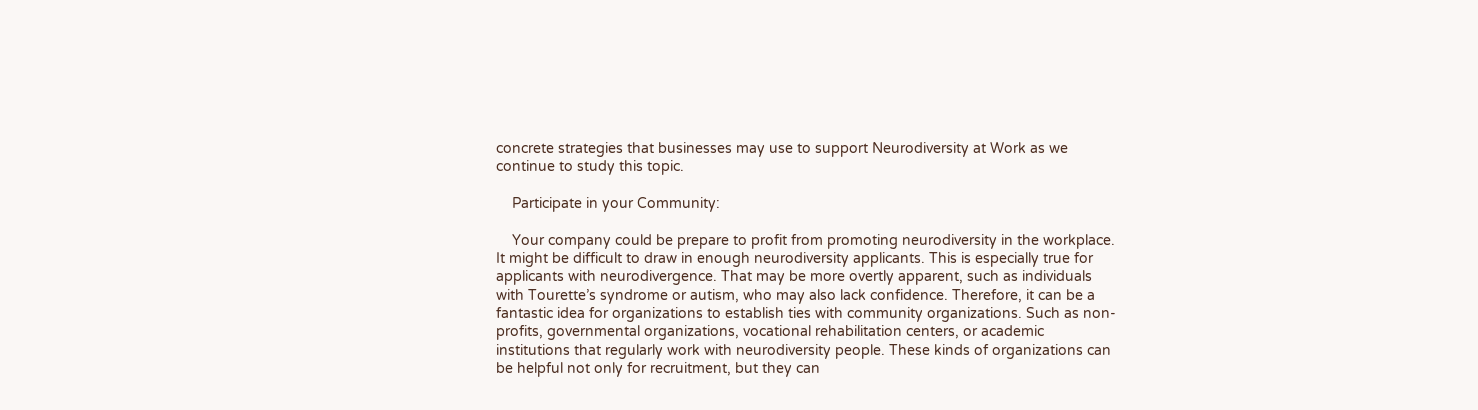concrete strategies that businesses may use to support Neurodiversity at Work as we continue to study this topic.

    Participate in your Community:

    Your company could be prepare to profit from promoting neurodiversity in the workplace. It might be difficult to draw in enough neurodiversity applicants. This is especially true for applicants with neurodivergence. That may be more overtly apparent, such as individuals with Tourette’s syndrome or autism, who may also lack confidence. Therefore, it can be a fantastic idea for organizations to establish ties with community organizations. Such as non-profits, governmental organizations, vocational rehabilitation centers, or academic institutions that regularly work with neurodiversity people. These kinds of organizations can be helpful not only for recruitment, but they can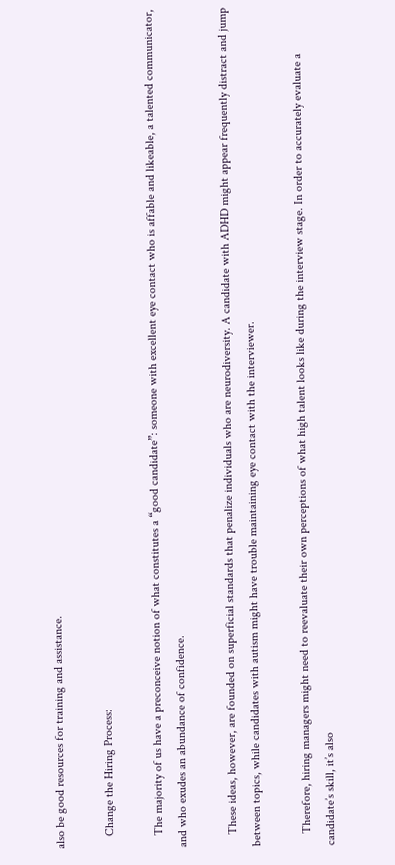also be good resources for training and assistance.

    Change the Hiring Process:

    The majority of us have a preconceive notion of what constitutes a “good candidate”: someone with excellent eye contact who is affable and likeable, a talented communicator, and who exudes an abundance of confidence.

    These ideas, however, are founded on superficial standards that penalize individuals who are neurodiversity. A candidate with ADHD might appear frequently distract and jump between topics, while candidates with autism might have trouble maintaining eye contact with the interviewer.

    Therefore, hiring managers might need to reevaluate their own perceptions of what high talent looks like during the interview stage. In order to accurately evaluate a candidate’s skill, it’s also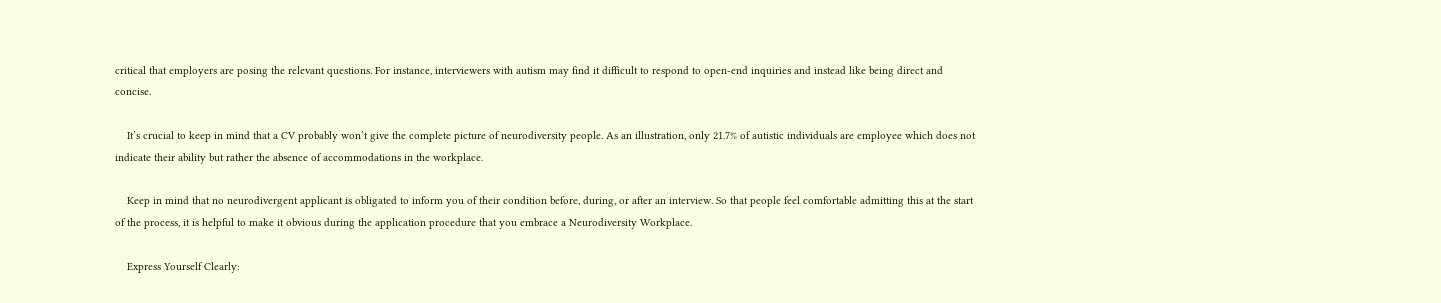critical that employers are posing the relevant questions. For instance, interviewers with autism may find it difficult to respond to open-end inquiries and instead like being direct and concise.

    It’s crucial to keep in mind that a CV probably won’t give the complete picture of neurodiversity people. As an illustration, only 21.7% of autistic individuals are employee which does not indicate their ability but rather the absence of accommodations in the workplace.

    Keep in mind that no neurodivergent applicant is obligated to inform you of their condition before, during, or after an interview. So that people feel comfortable admitting this at the start of the process, it is helpful to make it obvious during the application procedure that you embrace a Neurodiversity Workplace.

    Express Yourself Clearly: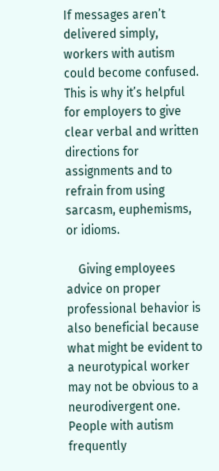If messages aren’t delivered simply, workers with autism could become confused. This is why it’s helpful for employers to give clear verbal and written directions for assignments and to refrain from using sarcasm, euphemisms, or idioms.

    Giving employees advice on proper professional behavior is also beneficial because what might be evident to a neurotypical worker may not be obvious to a neurodivergent one. People with autism frequently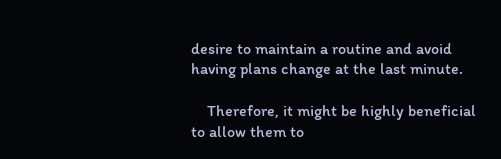desire to maintain a routine and avoid having plans change at the last minute.

    Therefore, it might be highly beneficial to allow them to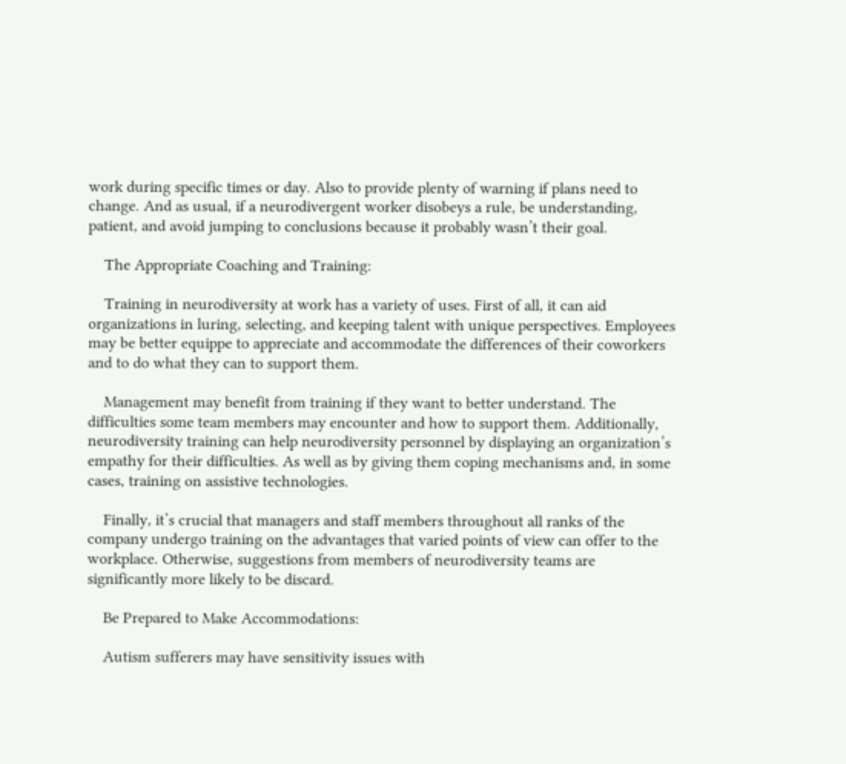work during specific times or day. Also to provide plenty of warning if plans need to change. And as usual, if a neurodivergent worker disobeys a rule, be understanding, patient, and avoid jumping to conclusions because it probably wasn’t their goal.

    The Appropriate Coaching and Training:

    Training in neurodiversity at work has a variety of uses. First of all, it can aid organizations in luring, selecting, and keeping talent with unique perspectives. Employees may be better equippe to appreciate and accommodate the differences of their coworkers and to do what they can to support them.

    Management may benefit from training if they want to better understand. The difficulties some team members may encounter and how to support them. Additionally, neurodiversity training can help neurodiversity personnel by displaying an organization’s empathy for their difficulties. As well as by giving them coping mechanisms and, in some cases, training on assistive technologies.

    Finally, it’s crucial that managers and staff members throughout all ranks of the company undergo training on the advantages that varied points of view can offer to the workplace. Otherwise, suggestions from members of neurodiversity teams are significantly more likely to be discard.

    Be Prepared to Make Accommodations:

    Autism sufferers may have sensitivity issues with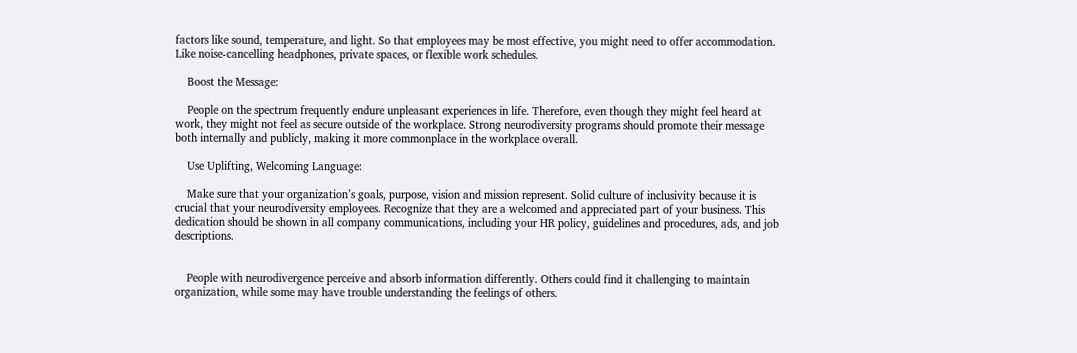factors like sound, temperature, and light. So that employees may be most effective, you might need to offer accommodation. Like noise-cancelling headphones, private spaces, or flexible work schedules.

    Boost the Message:

    People on the spectrum frequently endure unpleasant experiences in life. Therefore, even though they might feel heard at work, they might not feel as secure outside of the workplace. Strong neurodiversity programs should promote their message both internally and publicly, making it more commonplace in the workplace overall.

    Use Uplifting, Welcoming Language:

    Make sure that your organization’s goals, purpose, vision and mission represent. Solid culture of inclusivity because it is crucial that your neurodiversity employees. Recognize that they are a welcomed and appreciated part of your business. This dedication should be shown in all company communications, including your HR policy, guidelines and procedures, ads, and job descriptions.


    People with neurodivergence perceive and absorb information differently. Others could find it challenging to maintain organization, while some may have trouble understanding the feelings of others.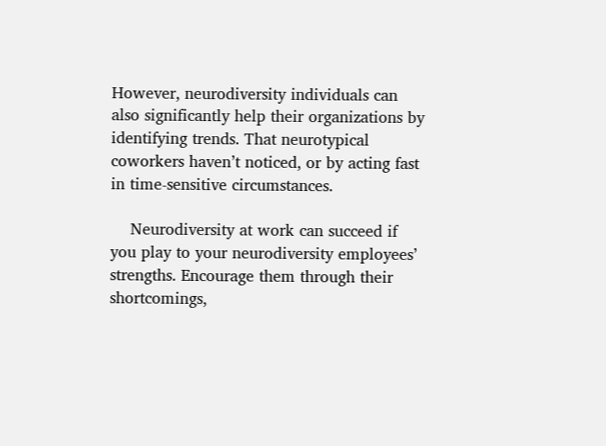However, neurodiversity individuals can also significantly help their organizations by identifying trends. That neurotypical coworkers haven’t noticed, or by acting fast in time-sensitive circumstances.

    Neurodiversity at work can succeed if you play to your neurodiversity employees’ strengths. Encourage them through their shortcomings,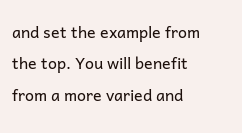and set the example from the top. You will benefit from a more varied and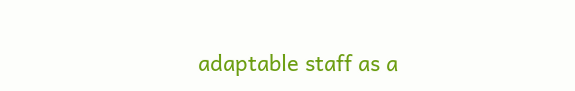adaptable staff as a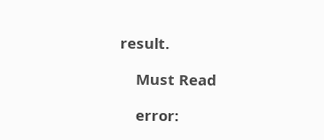result.

    Must Read

    error: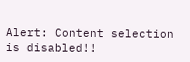Alert: Content selection is disabled!!